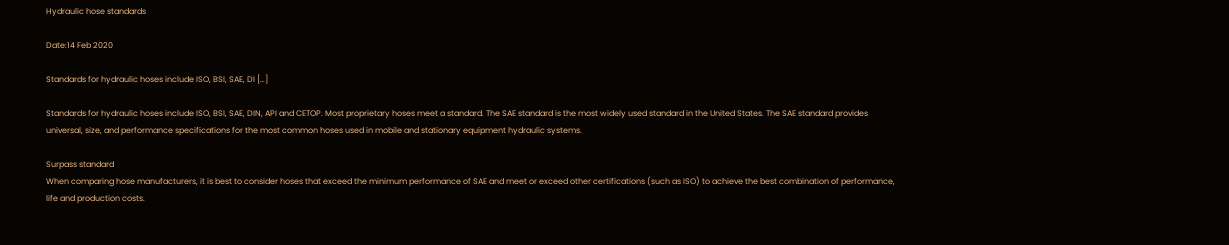Hydraulic hose standards

Date:14 Feb 2020

Standards for hydraulic hoses include ISO, BSI, SAE, DI […]

Standards for hydraulic hoses include ISO, BSI, SAE, DIN, API and CETOP. Most proprietary hoses meet a standard. The SAE standard is the most widely used standard in the United States. The SAE standard provides universal, size, and performance specifications for the most common hoses used in mobile and stationary equipment hydraulic systems.

Surpass standard
When comparing hose manufacturers, it is best to consider hoses that exceed the minimum performance of SAE and meet or exceed other certifications (such as ISO) to achieve the best combination of performance, life and production costs.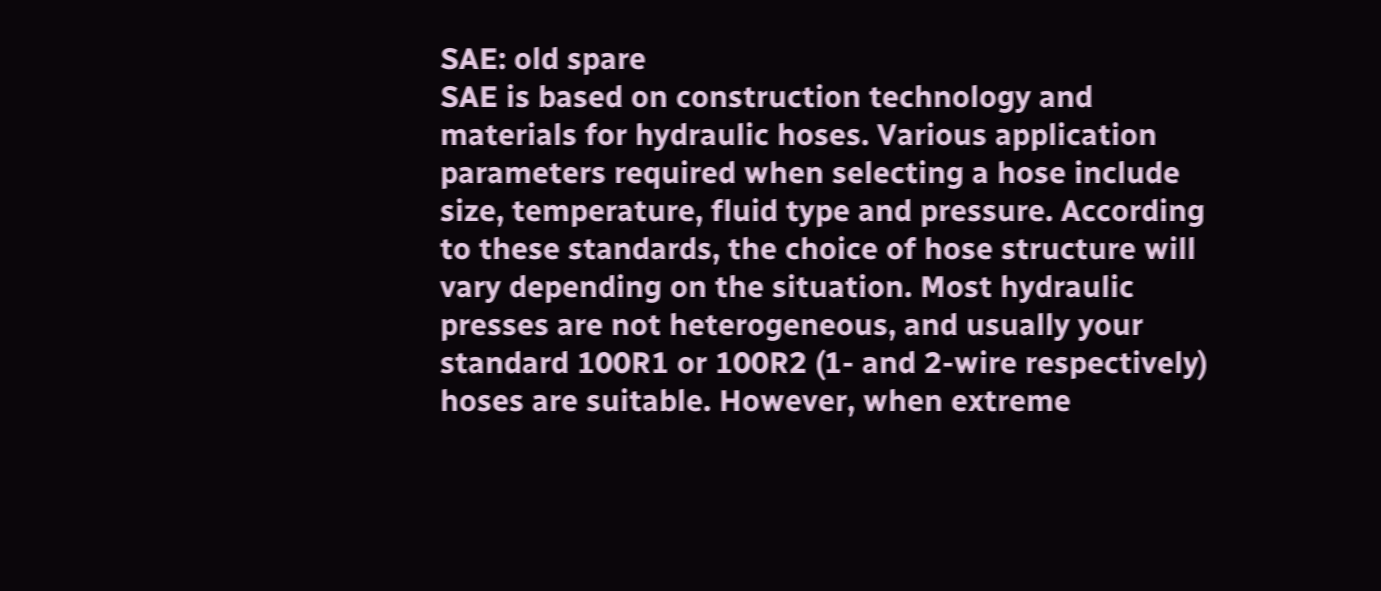SAE: old spare
SAE is based on construction technology and materials for hydraulic hoses. Various application parameters required when selecting a hose include size, temperature, fluid type and pressure. According to these standards, the choice of hose structure will vary depending on the situation. Most hydraulic presses are not heterogeneous, and usually your standard 100R1 or 100R2 (1- and 2-wire respectively) hoses are suitable. However, when extreme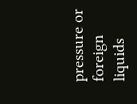pressure or foreign liquids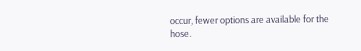occur, fewer options are available for the hose.